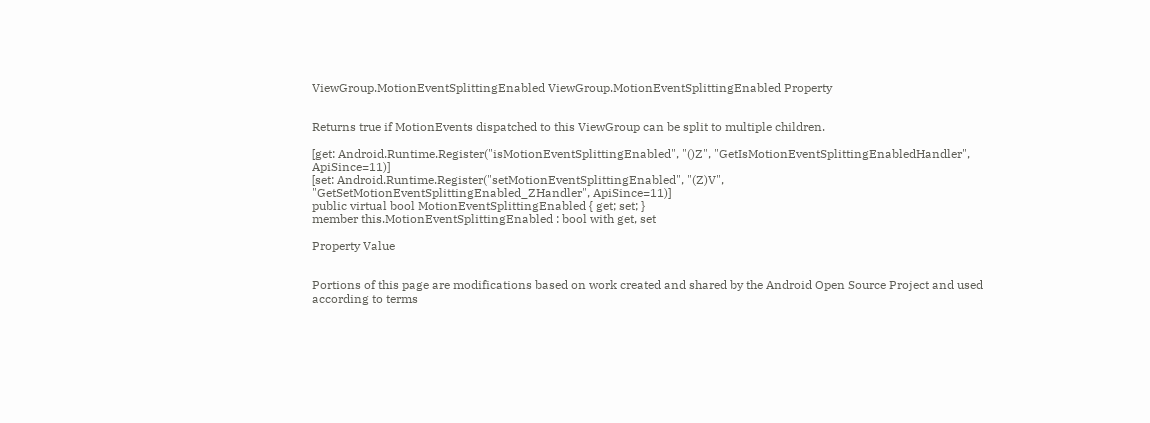ViewGroup.MotionEventSplittingEnabled ViewGroup.MotionEventSplittingEnabled Property


Returns true if MotionEvents dispatched to this ViewGroup can be split to multiple children.

[get: Android.Runtime.Register("isMotionEventSplittingEnabled", "()Z", "GetIsMotionEventSplittingEnabledHandler", ApiSince=11)]
[set: Android.Runtime.Register("setMotionEventSplittingEnabled", "(Z)V", "GetSetMotionEventSplittingEnabled_ZHandler", ApiSince=11)]
public virtual bool MotionEventSplittingEnabled { get; set; }
member this.MotionEventSplittingEnabled : bool with get, set

Property Value


Portions of this page are modifications based on work created and shared by the Android Open Source Project and used according to terms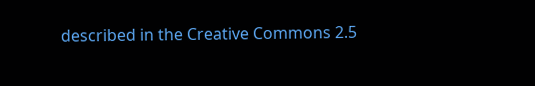described in the Creative Commons 2.5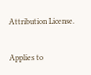Attribution License.

Applies to